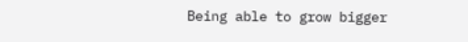Being able to grow bigger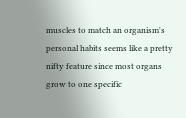muscles to match an organism's personal habits seems like a pretty nifty feature since most organs grow to one specific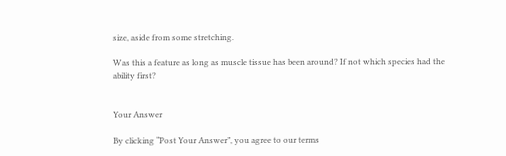size, aside from some stretching.

Was this a feature as long as muscle tissue has been around? If not which species had the ability first?


Your Answer

By clicking “Post Your Answer”, you agree to our terms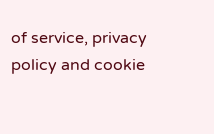of service, privacy policy and cookie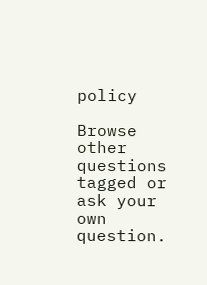policy

Browse other questions tagged or ask your own question.